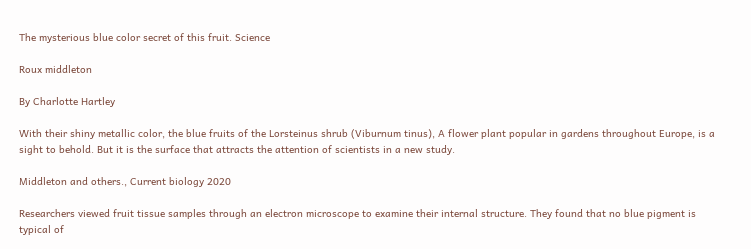The mysterious blue color secret of this fruit. Science

Roux middleton

By Charlotte Hartley

With their shiny metallic color, the blue fruits of the Lorsteinus shrub (Viburnum tinus), A flower plant popular in gardens throughout Europe, is a sight to behold. But it is the surface that attracts the attention of scientists in a new study.

Middleton and others., Current biology 2020

Researchers viewed fruit tissue samples through an electron microscope to examine their internal structure. They found that no blue pigment is typical of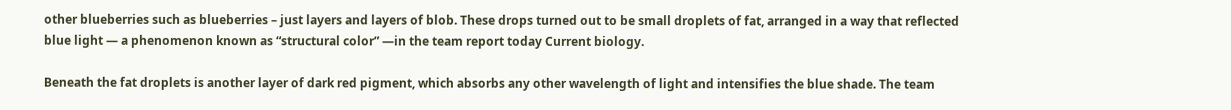other blueberries such as blueberries – just layers and layers of blob. These drops turned out to be small droplets of fat, arranged in a way that reflected blue light — a phenomenon known as “structural color” —in the team report today Current biology.

Beneath the fat droplets is another layer of dark red pigment, which absorbs any other wavelength of light and intensifies the blue shade. The team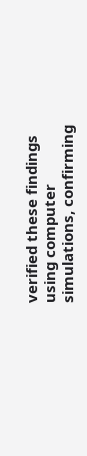verified these findings using computer simulations, confirming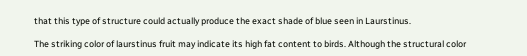that this type of structure could actually produce the exact shade of blue seen in Laurstinus.

The striking color of laurstinus fruit may indicate its high fat content to birds. Although the structural color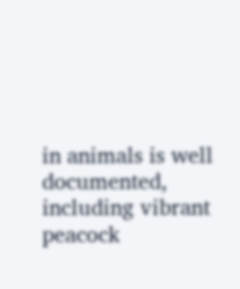in animals is well documented, including vibrant peacock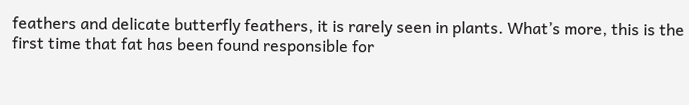feathers and delicate butterfly feathers, it is rarely seen in plants. What’s more, this is the first time that fat has been found responsible for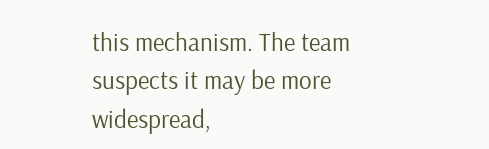this mechanism. The team suspects it may be more widespread,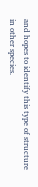and hopes to identify this type of structure in other species.